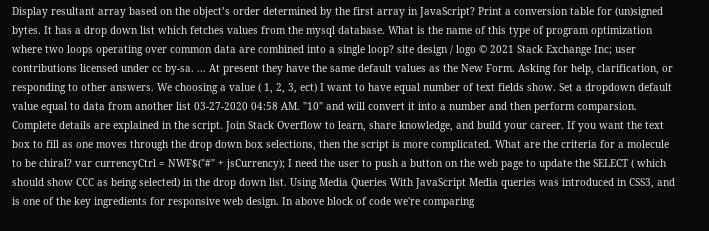Display resultant array based on the object’s order determined by the first array in JavaScript? Print a conversion table for (un)signed bytes. It has a drop down list which fetches values from the mysql database. What is the name of this type of program optimization where two loops operating over common data are combined into a single loop? site design / logo © 2021 Stack Exchange Inc; user contributions licensed under cc by-sa. ... At present they have the same default values as the New Form. Asking for help, clarification, or responding to other answers. We choosing a value ( 1, 2, 3, ect) I want to have equal number of text fields show. Set a dropdown default value equal to data from another list 03-27-2020 04:58 AM. "10" and will convert it into a number and then perform comparsion. Complete details are explained in the script. Join Stack Overflow to learn, share knowledge, and build your career. If you want the text box to fill as one moves through the drop down box selections, then the script is more complicated. What are the criteria for a molecule to be chiral? var currencyCtrl = NWF$("#" + jsCurrency); I need the user to push a button on the web page to update the SELECT ( which should show CCC as being selected) in the drop down list. Using Media Queries With JavaScript Media queries was introduced in CSS3, and is one of the key ingredients for responsive web design. In above block of code we're comparing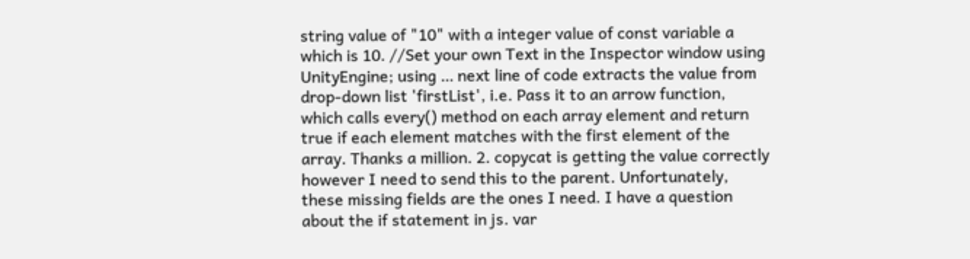string value of "10" with a integer value of const variable a which is 10. //Set your own Text in the Inspector window using UnityEngine; using … next line of code extracts the value from drop-down list 'firstList', i.e. Pass it to an arrow function, which calls every() method on each array element and return true if each element matches with the first element of the array. Thanks a million. 2. copycat is getting the value correctly however I need to send this to the parent. Unfortunately, these missing fields are the ones I need. I have a question about the if statement in js. var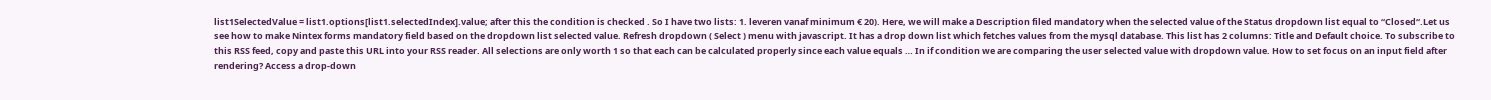list1SelectedValue = list1.options[list1.selectedIndex].value; after this the condition is checked . So I have two lists: 1. leveren vanaf minimum € 20). Here, we will make a Description filed mandatory when the selected value of the Status dropdown list equal to “Closed“.Let us see how to make Nintex forms mandatory field based on the dropdown list selected value. Refresh dropdown ( Select ) menu with javascript. It has a drop down list which fetches values from the mysql database. This list has 2 columns: Title and Default choice. To subscribe to this RSS feed, copy and paste this URL into your RSS reader. All selections are only worth 1 so that each can be calculated properly since each value equals … In if condition we are comparing the user selected value with dropdown value. How to set focus on an input field after rendering? Access a drop-down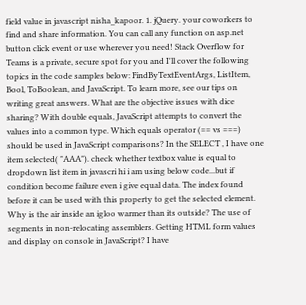field value in javascript nisha_kapoor. 1. jQuery. your coworkers to find and share information. You can call any function on asp.net button click event or use wherever you need! Stack Overflow for Teams is a private, secure spot for you and I'll cover the following topics in the code samples below: FindByTextEventArgs, ListItem, Bool, ToBoolean, and JavaScript. To learn more, see our tips on writing great answers. What are the objective issues with dice sharing? With double equals, JavaScript attempts to convert the values into a common type. Which equals operator (== vs ===) should be used in JavaScript comparisons? In the SELECT , I have one item selected( "AAA"). check whether textbox value is equal to dropdown list item in javascri hi i am using below code...but if condition become failure even i give equal data. The index found before it can be used with this property to get the selected element. Why is the air inside an igloo warmer than its outside? The use of segments in non-relocating assemblers. Getting HTML form values and display on console in JavaScript? I have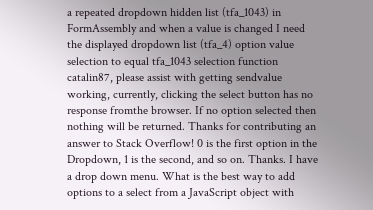a repeated dropdown hidden list (tfa_1043) in FormAssembly and when a value is changed I need the displayed dropdown list (tfa_4) option value selection to equal tfa_1043 selection function catalin87, please assist with getting sendvalue working, currently, clicking the select button has no response fromthe browser. If no option selected then nothing will be returned. Thanks for contributing an answer to Stack Overflow! 0 is the first option in the Dropdown, 1 is the second, and so on. Thanks. I have a drop down menu. What is the best way to add options to a select from a JavaScript object with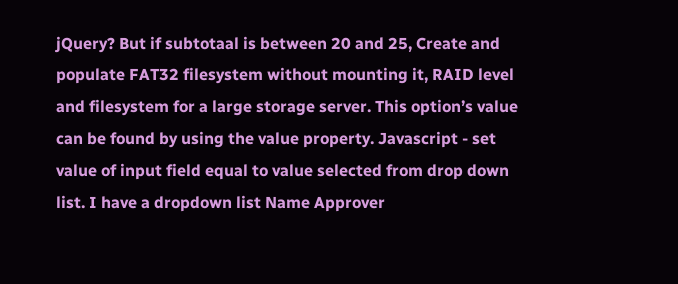jQuery? But if subtotaal is between 20 and 25, Create and populate FAT32 filesystem without mounting it, RAID level and filesystem for a large storage server. This option’s value can be found by using the value property. Javascript - set value of input field equal to value selected from drop down list. I have a dropdown list Name Approver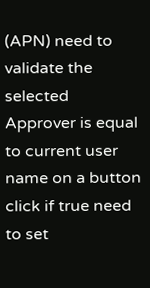(APN) need to validate the selected Approver is equal to current user name on a button click if true need to set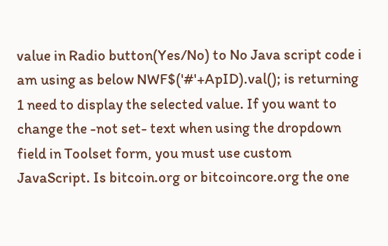value in Radio button(Yes/No) to No Java script code i am using as below NWF$('#'+ApID).val(); is returning 1 need to display the selected value. If you want to change the -not set- text when using the dropdown field in Toolset form, you must use custom JavaScript. Is bitcoin.org or bitcoincore.org the one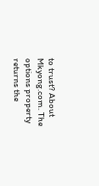to trust? About Mkyong.com. The options property returns the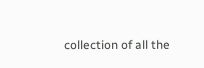collection of all the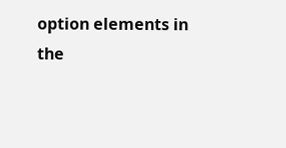option elements in the